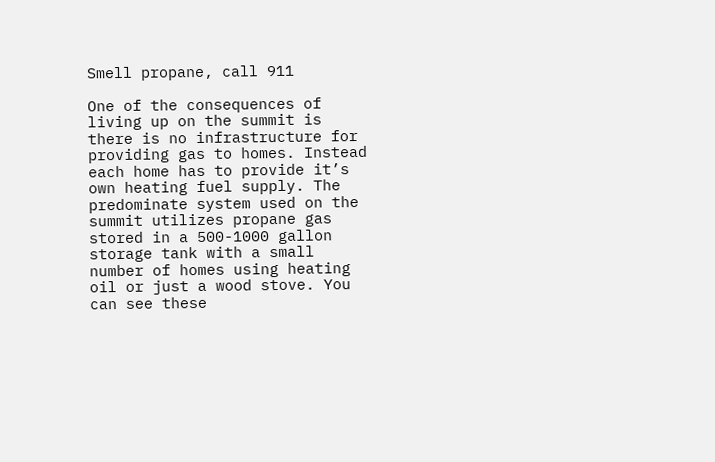Smell propane, call 911

One of the consequences of living up on the summit is there is no infrastructure for providing gas to homes. Instead each home has to provide it’s own heating fuel supply. The predominate system used on the summit utilizes propane gas stored in a 500-1000 gallon storage tank with a small number of homes using heating oil or just a wood stove. You can see these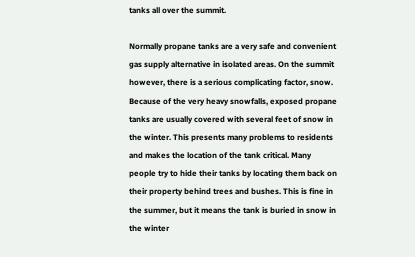tanks all over the summit.

Normally propane tanks are a very safe and convenient gas supply alternative in isolated areas. On the summit however, there is a serious complicating factor, snow.  Because of the very heavy snowfalls, exposed propane tanks are usually covered with several feet of snow in the winter. This presents many problems to residents and makes the location of the tank critical. Many people try to hide their tanks by locating them back on their property behind trees and bushes. This is fine in the summer, but it means the tank is buried in snow in the winter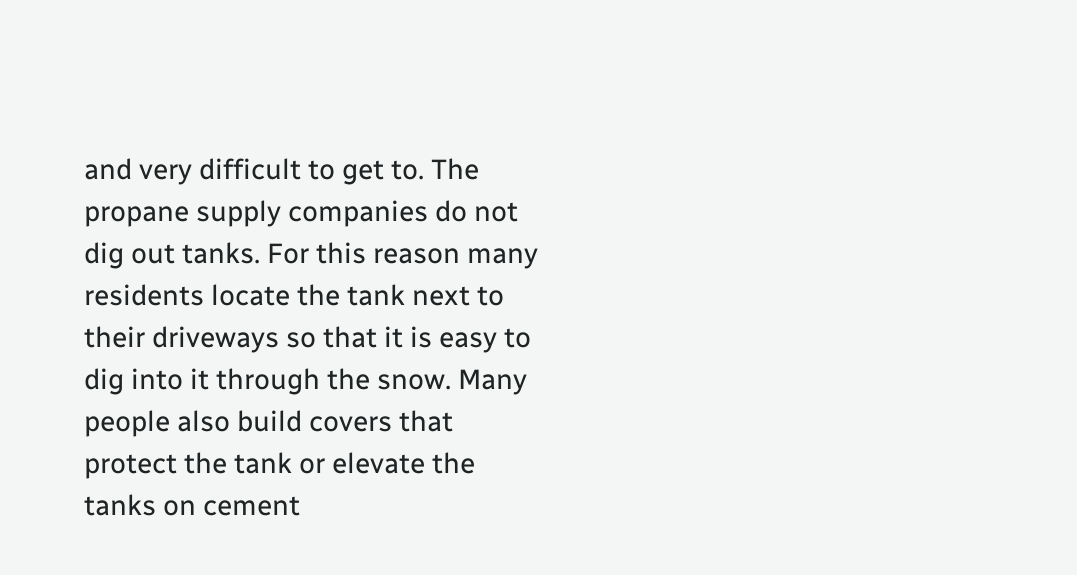and very difficult to get to. The propane supply companies do not dig out tanks. For this reason many residents locate the tank next to their driveways so that it is easy to dig into it through the snow. Many people also build covers that protect the tank or elevate the tanks on cement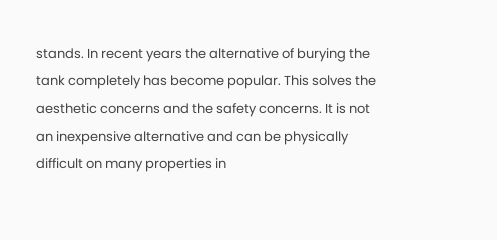stands. In recent years the alternative of burying the tank completely has become popular. This solves the aesthetic concerns and the safety concerns. It is not an inexpensive alternative and can be physically difficult on many properties in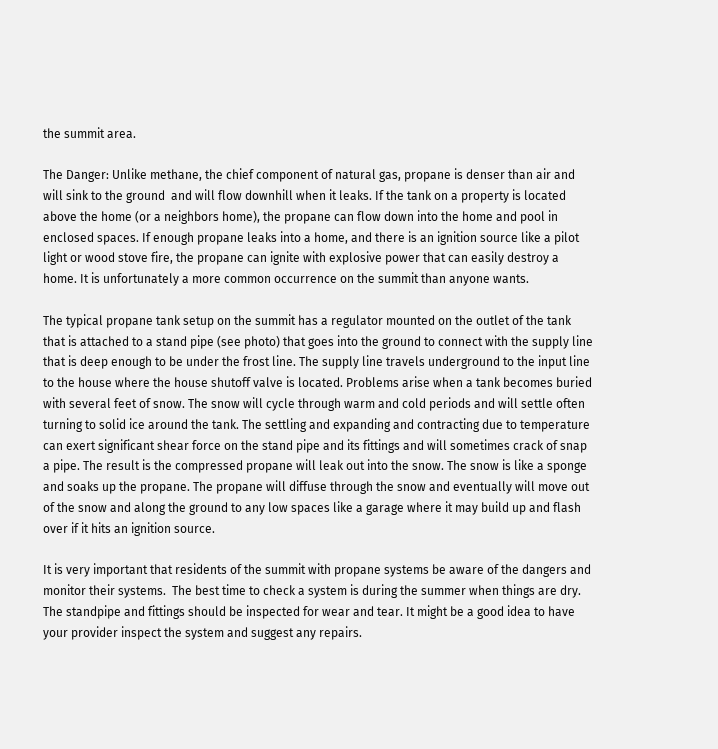the summit area.

The Danger: Unlike methane, the chief component of natural gas, propane is denser than air and will sink to the ground  and will flow downhill when it leaks. If the tank on a property is located above the home (or a neighbors home), the propane can flow down into the home and pool in enclosed spaces. If enough propane leaks into a home, and there is an ignition source like a pilot light or wood stove fire, the propane can ignite with explosive power that can easily destroy a home. It is unfortunately a more common occurrence on the summit than anyone wants.

The typical propane tank setup on the summit has a regulator mounted on the outlet of the tank that is attached to a stand pipe (see photo) that goes into the ground to connect with the supply line that is deep enough to be under the frost line. The supply line travels underground to the input line to the house where the house shutoff valve is located. Problems arise when a tank becomes buried with several feet of snow. The snow will cycle through warm and cold periods and will settle often turning to solid ice around the tank. The settling and expanding and contracting due to temperature can exert significant shear force on the stand pipe and its fittings and will sometimes crack of snap a pipe. The result is the compressed propane will leak out into the snow. The snow is like a sponge and soaks up the propane. The propane will diffuse through the snow and eventually will move out of the snow and along the ground to any low spaces like a garage where it may build up and flash over if it hits an ignition source.

It is very important that residents of the summit with propane systems be aware of the dangers and monitor their systems.  The best time to check a system is during the summer when things are dry. The standpipe and fittings should be inspected for wear and tear. It might be a good idea to have your provider inspect the system and suggest any repairs.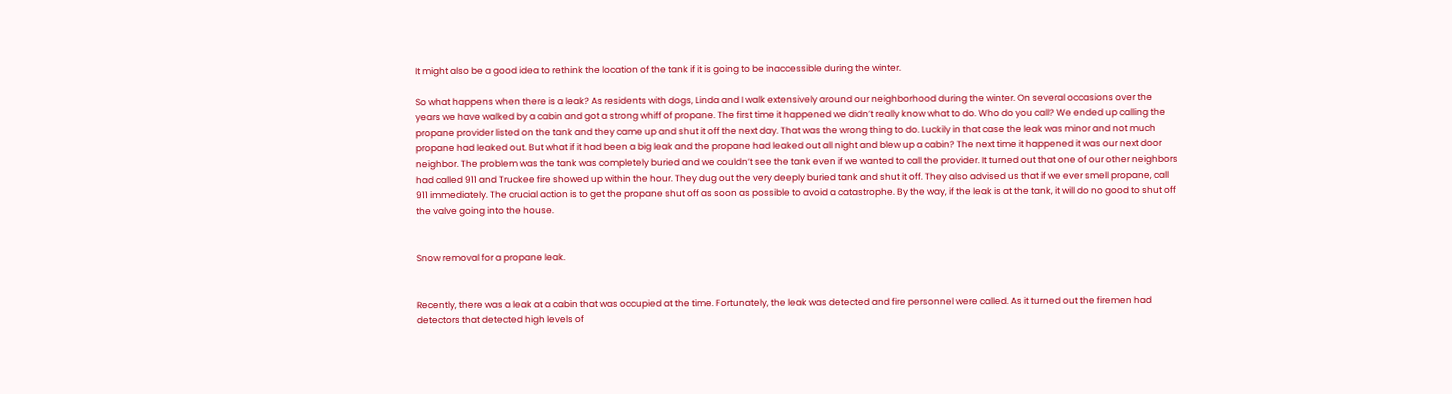It might also be a good idea to rethink the location of the tank if it is going to be inaccessible during the winter.

So what happens when there is a leak? As residents with dogs, Linda and I walk extensively around our neighborhood during the winter. On several occasions over the years we have walked by a cabin and got a strong whiff of propane. The first time it happened we didn’t really know what to do. Who do you call? We ended up calling the propane provider listed on the tank and they came up and shut it off the next day. That was the wrong thing to do. Luckily in that case the leak was minor and not much propane had leaked out. But what if it had been a big leak and the propane had leaked out all night and blew up a cabin? The next time it happened it was our next door neighbor. The problem was the tank was completely buried and we couldn’t see the tank even if we wanted to call the provider. It turned out that one of our other neighbors had called 911 and Truckee fire showed up within the hour. They dug out the very deeply buried tank and shut it off. They also advised us that if we ever smell propane, call 911 immediately. The crucial action is to get the propane shut off as soon as possible to avoid a catastrophe. By the way, if the leak is at the tank, it will do no good to shut off the valve going into the house.


Snow removal for a propane leak.


Recently, there was a leak at a cabin that was occupied at the time. Fortunately, the leak was detected and fire personnel were called. As it turned out the firemen had detectors that detected high levels of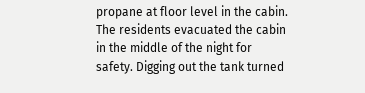propane at floor level in the cabin. The residents evacuated the cabin in the middle of the night for safety. Digging out the tank turned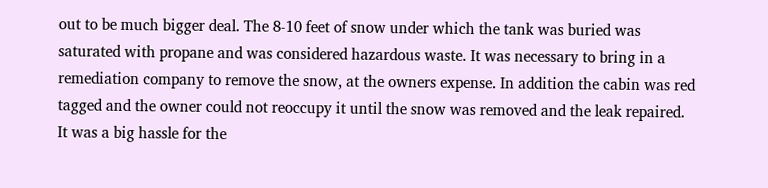out to be much bigger deal. The 8-10 feet of snow under which the tank was buried was saturated with propane and was considered hazardous waste. It was necessary to bring in a remediation company to remove the snow, at the owners expense. In addition the cabin was red tagged and the owner could not reoccupy it until the snow was removed and the leak repaired. It was a big hassle for the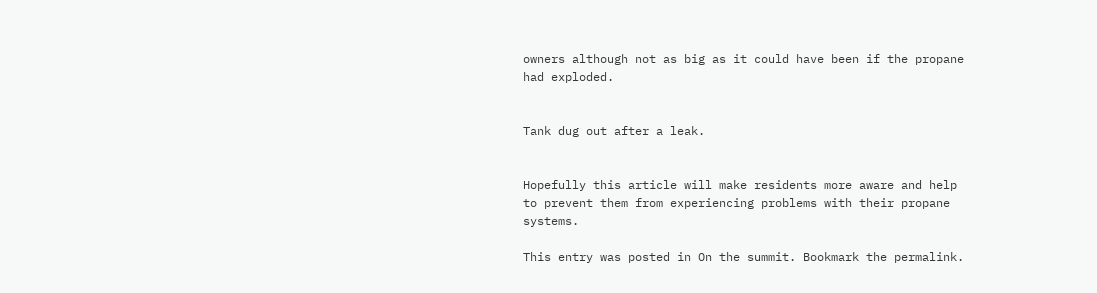owners although not as big as it could have been if the propane had exploded.


Tank dug out after a leak.


Hopefully this article will make residents more aware and help to prevent them from experiencing problems with their propane systems.

This entry was posted in On the summit. Bookmark the permalink.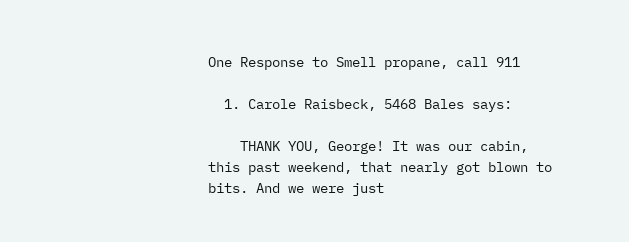One Response to Smell propane, call 911

  1. Carole Raisbeck, 5468 Bales says:

    THANK YOU, George! It was our cabin, this past weekend, that nearly got blown to bits. And we were just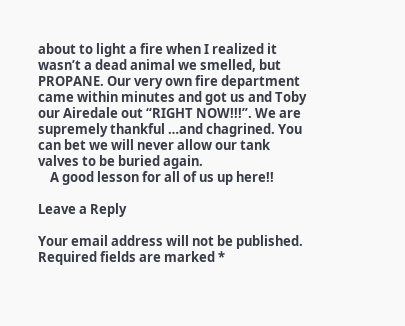about to light a fire when I realized it wasn’t a dead animal we smelled, but PROPANE. Our very own fire department came within minutes and got us and Toby our Airedale out “RIGHT NOW!!!”. We are supremely thankful …and chagrined. You can bet we will never allow our tank valves to be buried again.
    A good lesson for all of us up here!!

Leave a Reply

Your email address will not be published. Required fields are marked *